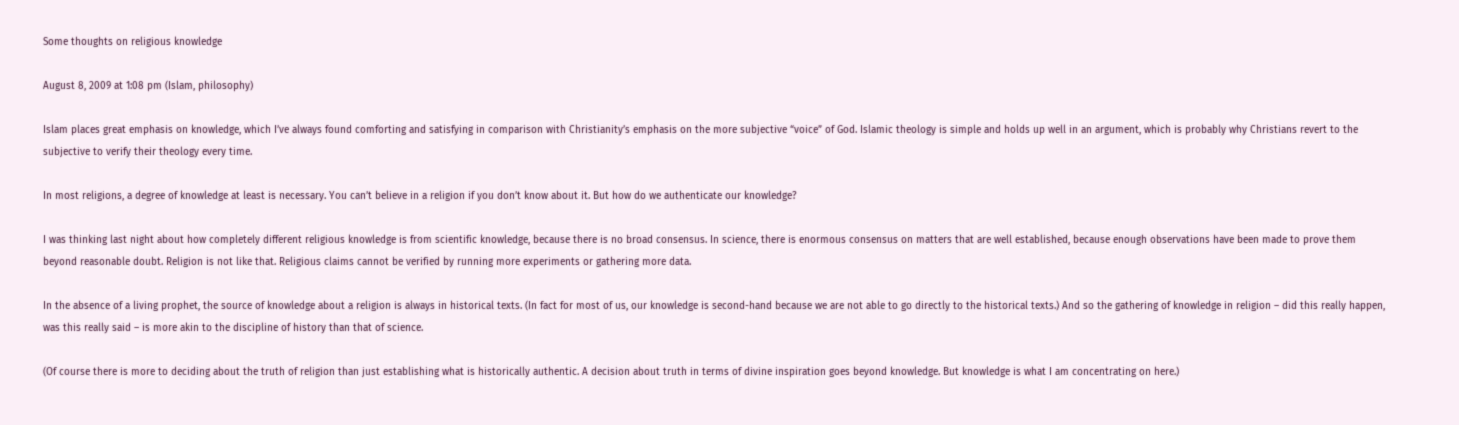Some thoughts on religious knowledge

August 8, 2009 at 1:08 pm (Islam, philosophy)

Islam places great emphasis on knowledge, which I’ve always found comforting and satisfying in comparison with Christianity’s emphasis on the more subjective “voice” of God. Islamic theology is simple and holds up well in an argument, which is probably why Christians revert to the subjective to verify their theology every time.

In most religions, a degree of knowledge at least is necessary. You can’t believe in a religion if you don’t know about it. But how do we authenticate our knowledge?

I was thinking last night about how completely different religious knowledge is from scientific knowledge, because there is no broad consensus. In science, there is enormous consensus on matters that are well established, because enough observations have been made to prove them beyond reasonable doubt. Religion is not like that. Religious claims cannot be verified by running more experiments or gathering more data.

In the absence of a living prophet, the source of knowledge about a religion is always in historical texts. (In fact for most of us, our knowledge is second-hand because we are not able to go directly to the historical texts.) And so the gathering of knowledge in religion – did this really happen, was this really said – is more akin to the discipline of history than that of science.

(Of course there is more to deciding about the truth of religion than just establishing what is historically authentic. A decision about truth in terms of divine inspiration goes beyond knowledge. But knowledge is what I am concentrating on here.)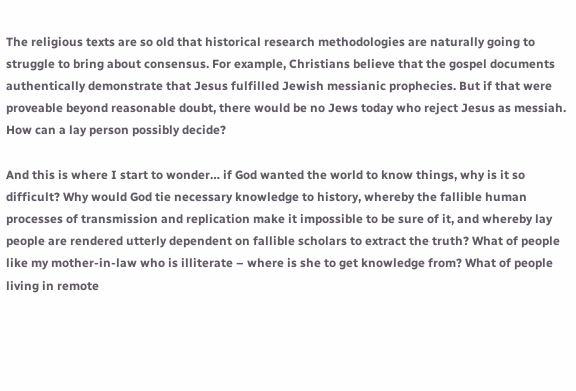The religious texts are so old that historical research methodologies are naturally going to struggle to bring about consensus. For example, Christians believe that the gospel documents authentically demonstrate that Jesus fulfilled Jewish messianic prophecies. But if that were proveable beyond reasonable doubt, there would be no Jews today who reject Jesus as messiah. How can a lay person possibly decide?

And this is where I start to wonder… if God wanted the world to know things, why is it so difficult? Why would God tie necessary knowledge to history, whereby the fallible human processes of transmission and replication make it impossible to be sure of it, and whereby lay people are rendered utterly dependent on fallible scholars to extract the truth? What of people like my mother-in-law who is illiterate – where is she to get knowledge from? What of people living in remote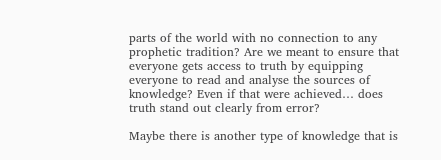parts of the world with no connection to any prophetic tradition? Are we meant to ensure that everyone gets access to truth by equipping everyone to read and analyse the sources of knowledge? Even if that were achieved… does truth stand out clearly from error?

Maybe there is another type of knowledge that is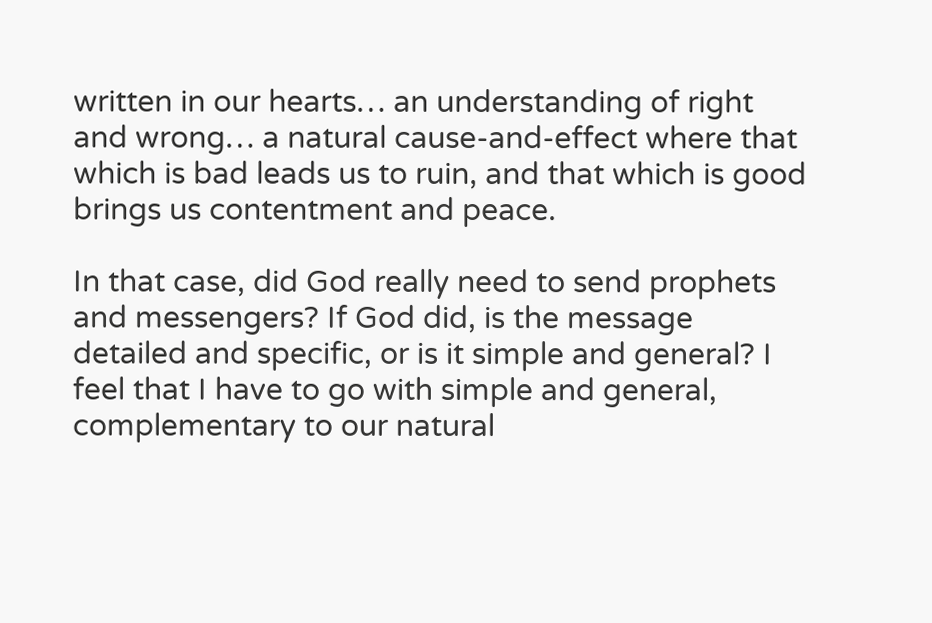written in our hearts… an understanding of right and wrong… a natural cause-and-effect where that which is bad leads us to ruin, and that which is good brings us contentment and peace.

In that case, did God really need to send prophets and messengers? If God did, is the message detailed and specific, or is it simple and general? I feel that I have to go with simple and general, complementary to our natural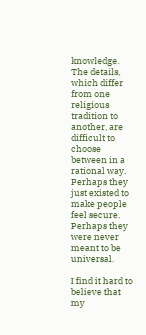knowledge. The details, which differ from one religious tradition to another, are difficult to choose between in a rational way. Perhaps they just existed to make people feel secure. Perhaps they were never meant to be universal.

I find it hard to believe that my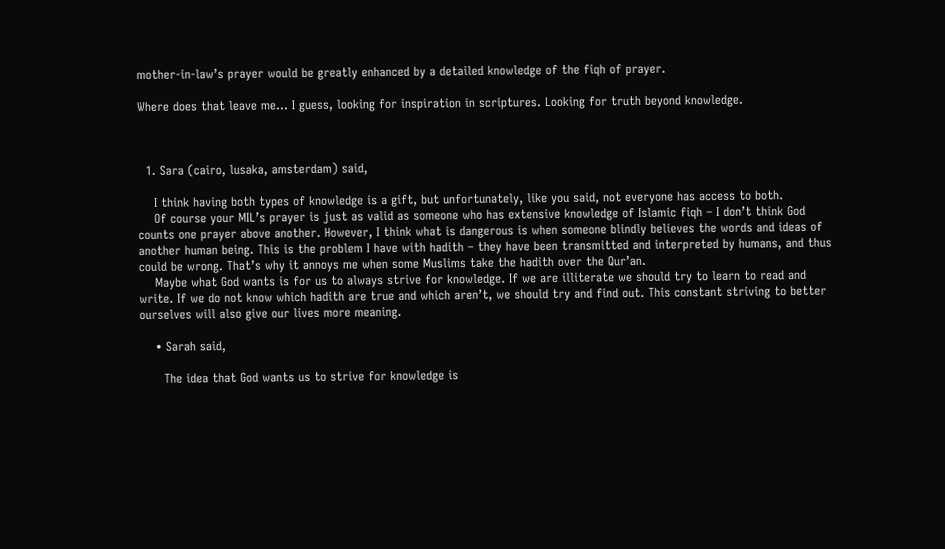mother-in-law’s prayer would be greatly enhanced by a detailed knowledge of the fiqh of prayer.

Where does that leave me… I guess, looking for inspiration in scriptures. Looking for truth beyond knowledge.



  1. Sara (cairo, lusaka, amsterdam) said,

    I think having both types of knowledge is a gift, but unfortunately, like you said, not everyone has access to both.
    Of course your MIL’s prayer is just as valid as someone who has extensive knowledge of Islamic fiqh – I don’t think God counts one prayer above another. However, I think what is dangerous is when someone blindly believes the words and ideas of another human being. This is the problem I have with hadith – they have been transmitted and interpreted by humans, and thus could be wrong. That’s why it annoys me when some Muslims take the hadith over the Qur’an.
    Maybe what God wants is for us to always strive for knowledge. If we are illiterate we should try to learn to read and write. If we do not know which hadith are true and which aren’t, we should try and find out. This constant striving to better ourselves will also give our lives more meaning.

    • Sarah said,

      The idea that God wants us to strive for knowledge is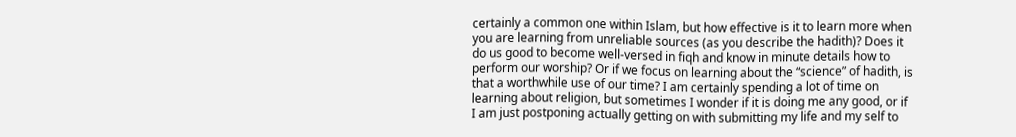certainly a common one within Islam, but how effective is it to learn more when you are learning from unreliable sources (as you describe the hadith)? Does it do us good to become well-versed in fiqh and know in minute details how to perform our worship? Or if we focus on learning about the “science” of hadith, is that a worthwhile use of our time? I am certainly spending a lot of time on learning about religion, but sometimes I wonder if it is doing me any good, or if I am just postponing actually getting on with submitting my life and my self to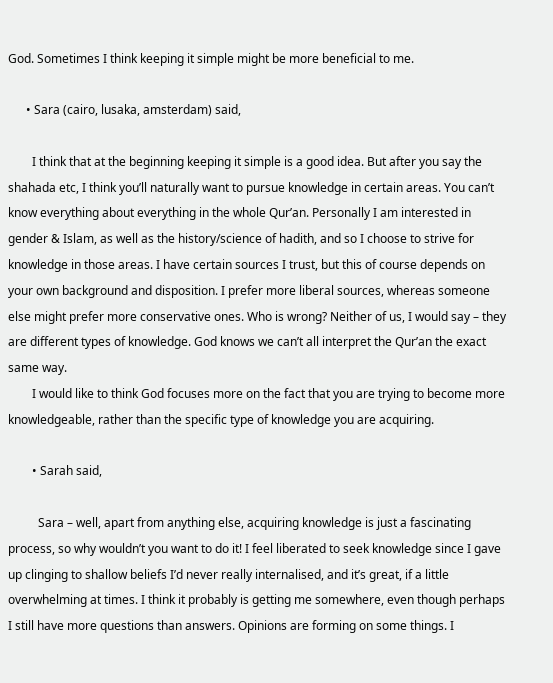God. Sometimes I think keeping it simple might be more beneficial to me.

      • Sara (cairo, lusaka, amsterdam) said,

        I think that at the beginning keeping it simple is a good idea. But after you say the shahada etc, I think you’ll naturally want to pursue knowledge in certain areas. You can’t know everything about everything in the whole Qur’an. Personally I am interested in gender & Islam, as well as the history/science of hadith, and so I choose to strive for knowledge in those areas. I have certain sources I trust, but this of course depends on your own background and disposition. I prefer more liberal sources, whereas someone else might prefer more conservative ones. Who is wrong? Neither of us, I would say – they are different types of knowledge. God knows we can’t all interpret the Qur’an the exact same way.
        I would like to think God focuses more on the fact that you are trying to become more knowledgeable, rather than the specific type of knowledge you are acquiring.

        • Sarah said,

          Sara – well, apart from anything else, acquiring knowledge is just a fascinating process, so why wouldn’t you want to do it! I feel liberated to seek knowledge since I gave up clinging to shallow beliefs I’d never really internalised, and it’s great, if a little overwhelming at times. I think it probably is getting me somewhere, even though perhaps I still have more questions than answers. Opinions are forming on some things. I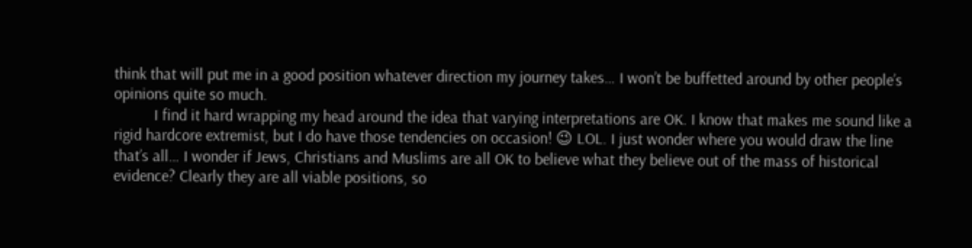think that will put me in a good position whatever direction my journey takes… I won’t be buffetted around by other people’s opinions quite so much.
          I find it hard wrapping my head around the idea that varying interpretations are OK. I know that makes me sound like a rigid hardcore extremist, but I do have those tendencies on occasion! 😉 LOL. I just wonder where you would draw the line that’s all… I wonder if Jews, Christians and Muslims are all OK to believe what they believe out of the mass of historical evidence? Clearly they are all viable positions, so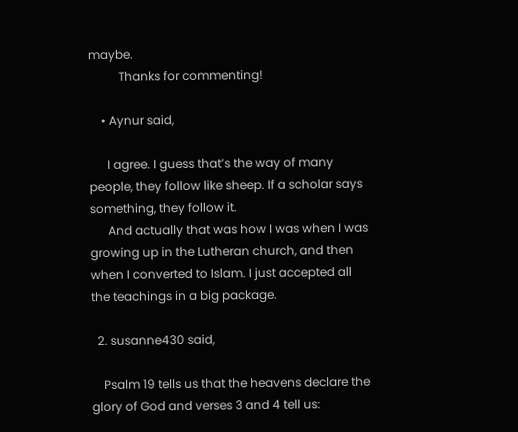maybe.
          Thanks for commenting!

    • Aynur said,

      I agree. I guess that’s the way of many people, they follow like sheep. If a scholar says something, they follow it.
      And actually that was how I was when I was growing up in the Lutheran church, and then when I converted to Islam. I just accepted all the teachings in a big package.

  2. susanne430 said,

    Psalm 19 tells us that the heavens declare the glory of God and verses 3 and 4 tell us: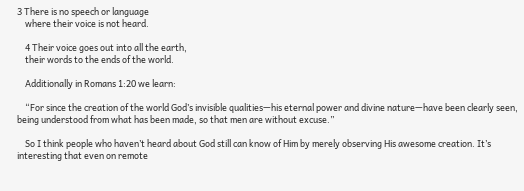3 There is no speech or language
    where their voice is not heard.

    4 Their voice goes out into all the earth,
    their words to the ends of the world.

    Additionally in Romans 1:20 we learn:

    “For since the creation of the world God’s invisible qualities—his eternal power and divine nature—have been clearly seen, being understood from what has been made, so that men are without excuse.”

    So I think people who haven’t heard about God still can know of Him by merely observing His awesome creation. It’s interesting that even on remote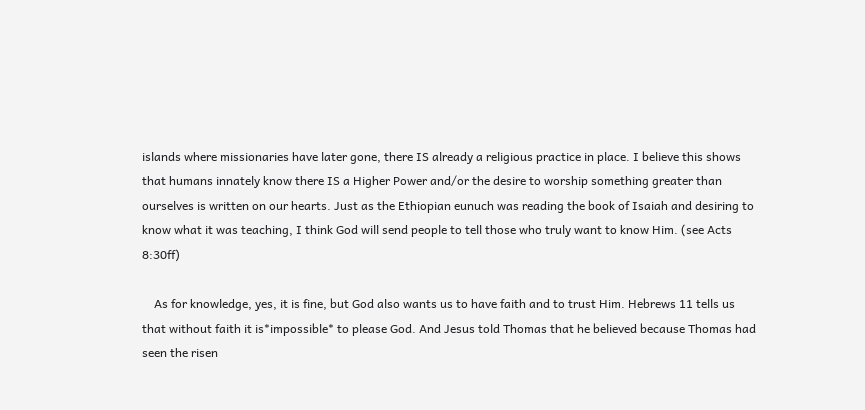islands where missionaries have later gone, there IS already a religious practice in place. I believe this shows that humans innately know there IS a Higher Power and/or the desire to worship something greater than ourselves is written on our hearts. Just as the Ethiopian eunuch was reading the book of Isaiah and desiring to know what it was teaching, I think God will send people to tell those who truly want to know Him. (see Acts 8:30ff)

    As for knowledge, yes, it is fine, but God also wants us to have faith and to trust Him. Hebrews 11 tells us that without faith it is*impossible* to please God. And Jesus told Thomas that he believed because Thomas had seen the risen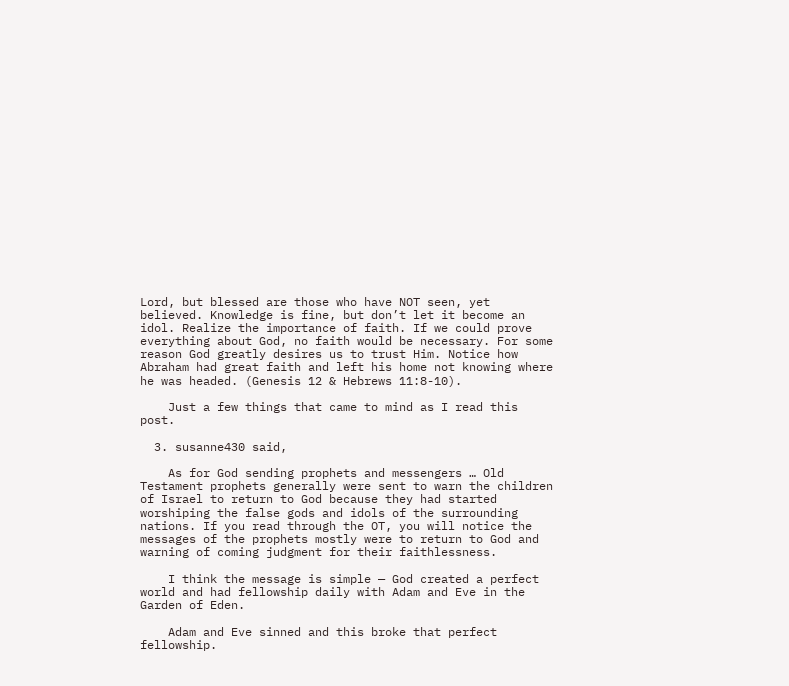Lord, but blessed are those who have NOT seen, yet believed. Knowledge is fine, but don’t let it become an idol. Realize the importance of faith. If we could prove everything about God, no faith would be necessary. For some reason God greatly desires us to trust Him. Notice how Abraham had great faith and left his home not knowing where he was headed. (Genesis 12 & Hebrews 11:8-10).

    Just a few things that came to mind as I read this post.

  3. susanne430 said,

    As for God sending prophets and messengers … Old Testament prophets generally were sent to warn the children of Israel to return to God because they had started worshiping the false gods and idols of the surrounding nations. If you read through the OT, you will notice the messages of the prophets mostly were to return to God and warning of coming judgment for their faithlessness.

    I think the message is simple — God created a perfect world and had fellowship daily with Adam and Eve in the Garden of Eden.

    Adam and Eve sinned and this broke that perfect fellowship.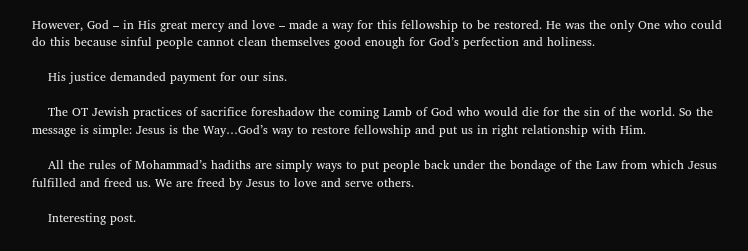However, God – in His great mercy and love – made a way for this fellowship to be restored. He was the only One who could do this because sinful people cannot clean themselves good enough for God’s perfection and holiness.

    His justice demanded payment for our sins.

    The OT Jewish practices of sacrifice foreshadow the coming Lamb of God who would die for the sin of the world. So the message is simple: Jesus is the Way…God’s way to restore fellowship and put us in right relationship with Him.

    All the rules of Mohammad’s hadiths are simply ways to put people back under the bondage of the Law from which Jesus fulfilled and freed us. We are freed by Jesus to love and serve others.

    Interesting post.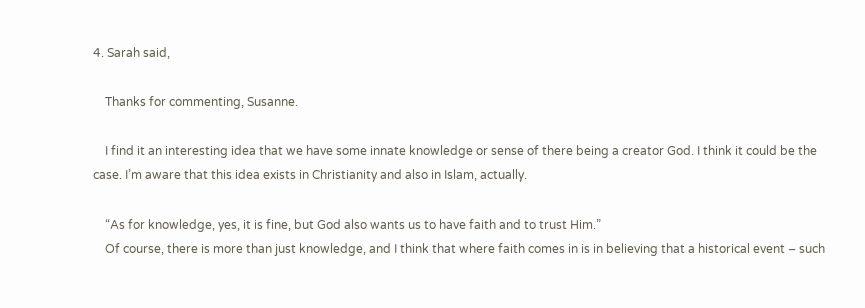4. Sarah said,

    Thanks for commenting, Susanne.

    I find it an interesting idea that we have some innate knowledge or sense of there being a creator God. I think it could be the case. I’m aware that this idea exists in Christianity and also in Islam, actually.

    “As for knowledge, yes, it is fine, but God also wants us to have faith and to trust Him.”
    Of course, there is more than just knowledge, and I think that where faith comes in is in believing that a historical event – such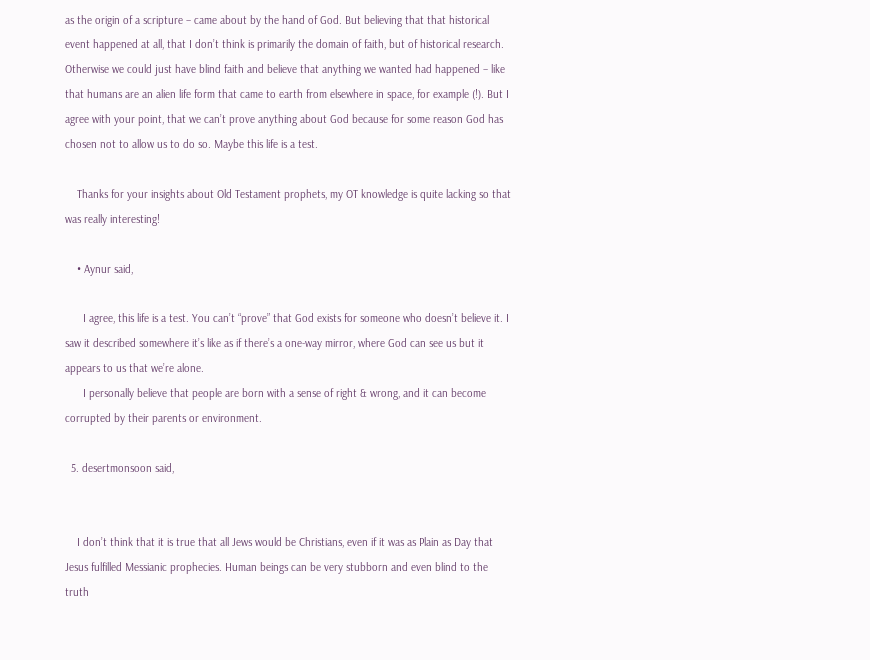as the origin of a scripture – came about by the hand of God. But believing that that historical event happened at all, that I don’t think is primarily the domain of faith, but of historical research. Otherwise we could just have blind faith and believe that anything we wanted had happened – like that humans are an alien life form that came to earth from elsewhere in space, for example (!). But I agree with your point, that we can’t prove anything about God because for some reason God has chosen not to allow us to do so. Maybe this life is a test.

    Thanks for your insights about Old Testament prophets, my OT knowledge is quite lacking so that was really interesting!

    • Aynur said,

      I agree, this life is a test. You can’t “prove” that God exists for someone who doesn’t believe it. I saw it described somewhere it’s like as if there’s a one-way mirror, where God can see us but it appears to us that we’re alone.
      I personally believe that people are born with a sense of right & wrong, and it can become corrupted by their parents or environment.

  5. desertmonsoon said,


    I don’t think that it is true that all Jews would be Christians, even if it was as Plain as Day that Jesus fulfilled Messianic prophecies. Human beings can be very stubborn and even blind to the truth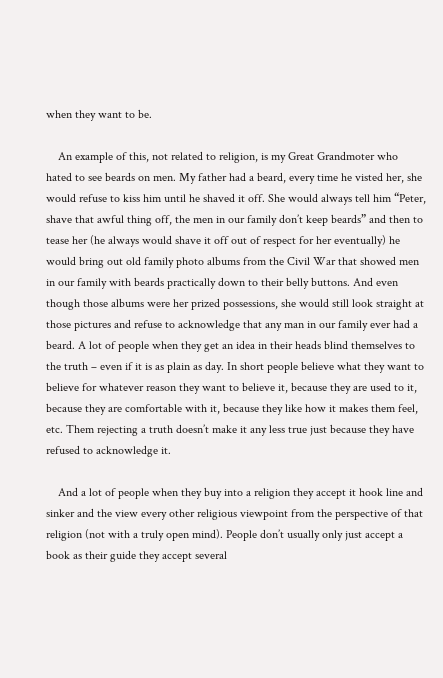when they want to be.

    An example of this, not related to religion, is my Great Grandmoter who hated to see beards on men. My father had a beard, every time he visted her, she would refuse to kiss him until he shaved it off. She would always tell him “Peter, shave that awful thing off, the men in our family don’t keep beards” and then to tease her (he always would shave it off out of respect for her eventually) he would bring out old family photo albums from the Civil War that showed men in our family with beards practically down to their belly buttons. And even though those albums were her prized possessions, she would still look straight at those pictures and refuse to acknowledge that any man in our family ever had a beard. A lot of people when they get an idea in their heads blind themselves to the truth – even if it is as plain as day. In short people believe what they want to believe for whatever reason they want to believe it, because they are used to it, because they are comfortable with it, because they like how it makes them feel, etc. Them rejecting a truth doesn’t make it any less true just because they have refused to acknowledge it.

    And a lot of people when they buy into a religion they accept it hook line and sinker and the view every other religious viewpoint from the perspective of that religion (not with a truly open mind). People don’t usually only just accept a book as their guide they accept several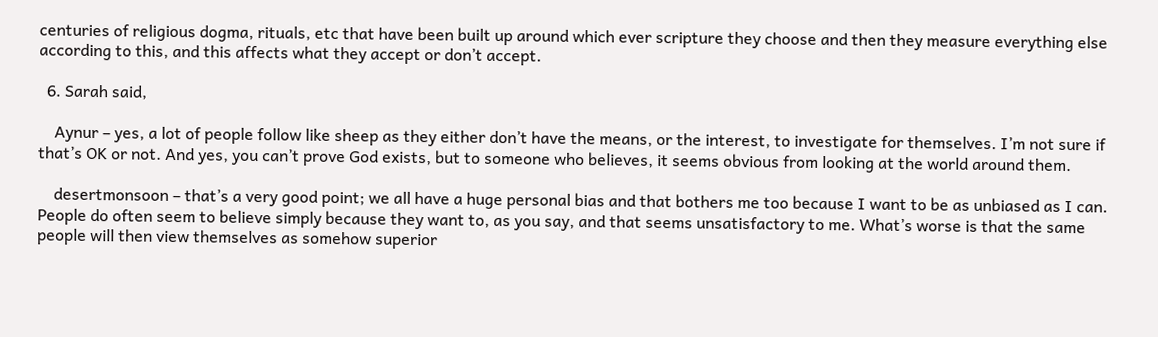centuries of religious dogma, rituals, etc that have been built up around which ever scripture they choose and then they measure everything else according to this, and this affects what they accept or don’t accept.

  6. Sarah said,

    Aynur – yes, a lot of people follow like sheep as they either don’t have the means, or the interest, to investigate for themselves. I’m not sure if that’s OK or not. And yes, you can’t prove God exists, but to someone who believes, it seems obvious from looking at the world around them.

    desertmonsoon – that’s a very good point; we all have a huge personal bias and that bothers me too because I want to be as unbiased as I can. People do often seem to believe simply because they want to, as you say, and that seems unsatisfactory to me. What’s worse is that the same people will then view themselves as somehow superior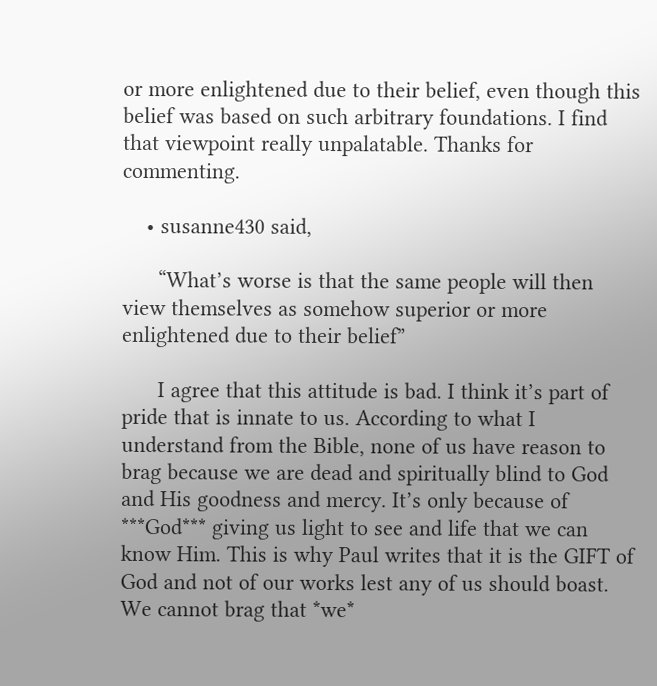or more enlightened due to their belief, even though this belief was based on such arbitrary foundations. I find that viewpoint really unpalatable. Thanks for commenting.

    • susanne430 said,

      “What’s worse is that the same people will then view themselves as somehow superior or more enlightened due to their belief”

      I agree that this attitude is bad. I think it’s part of pride that is innate to us. According to what I understand from the Bible, none of us have reason to brag because we are dead and spiritually blind to God and His goodness and mercy. It’s only because of ***God*** giving us light to see and life that we can know Him. This is why Paul writes that it is the GIFT of God and not of our works lest any of us should boast. We cannot brag that *we*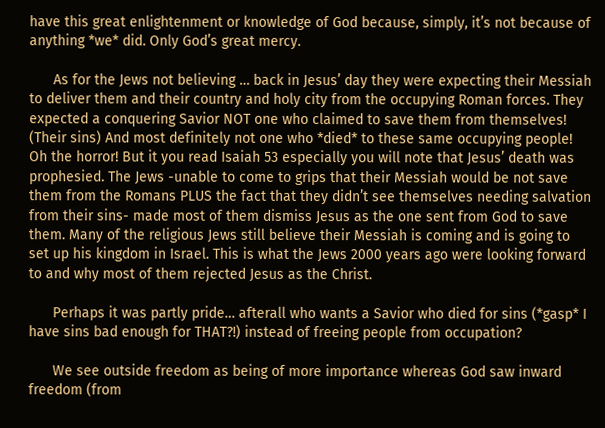have this great enlightenment or knowledge of God because, simply, it’s not because of anything *we* did. Only God’s great mercy.

      As for the Jews not believing … back in Jesus’ day they were expecting their Messiah to deliver them and their country and holy city from the occupying Roman forces. They expected a conquering Savior NOT one who claimed to save them from themselves! (Their sins) And most definitely not one who *died* to these same occupying people! Oh the horror! But it you read Isaiah 53 especially you will note that Jesus’ death was prophesied. The Jews -unable to come to grips that their Messiah would be not save them from the Romans PLUS the fact that they didn’t see themselves needing salvation from their sins- made most of them dismiss Jesus as the one sent from God to save them. Many of the religious Jews still believe their Messiah is coming and is going to set up his kingdom in Israel. This is what the Jews 2000 years ago were looking forward to and why most of them rejected Jesus as the Christ.

      Perhaps it was partly pride… afterall who wants a Savior who died for sins (*gasp* I have sins bad enough for THAT?!) instead of freeing people from occupation?

      We see outside freedom as being of more importance whereas God saw inward freedom (from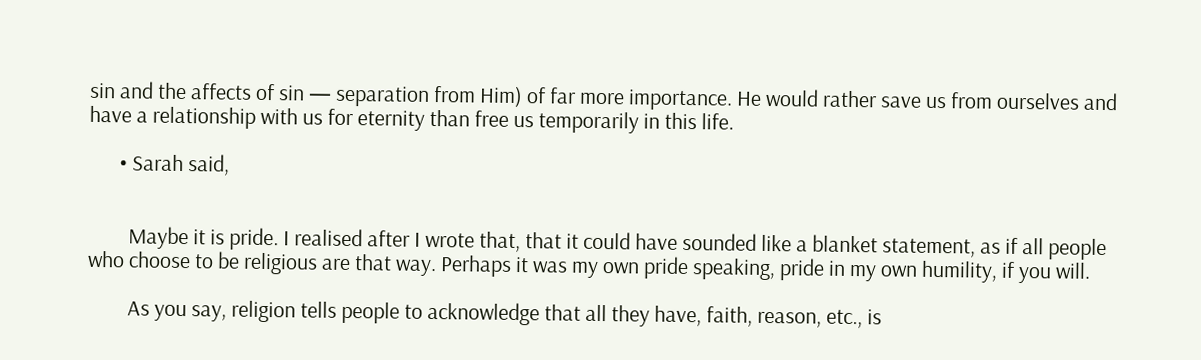sin and the affects of sin — separation from Him) of far more importance. He would rather save us from ourselves and have a relationship with us for eternity than free us temporarily in this life.

      • Sarah said,


        Maybe it is pride. I realised after I wrote that, that it could have sounded like a blanket statement, as if all people who choose to be religious are that way. Perhaps it was my own pride speaking, pride in my own humility, if you will.

        As you say, religion tells people to acknowledge that all they have, faith, reason, etc., is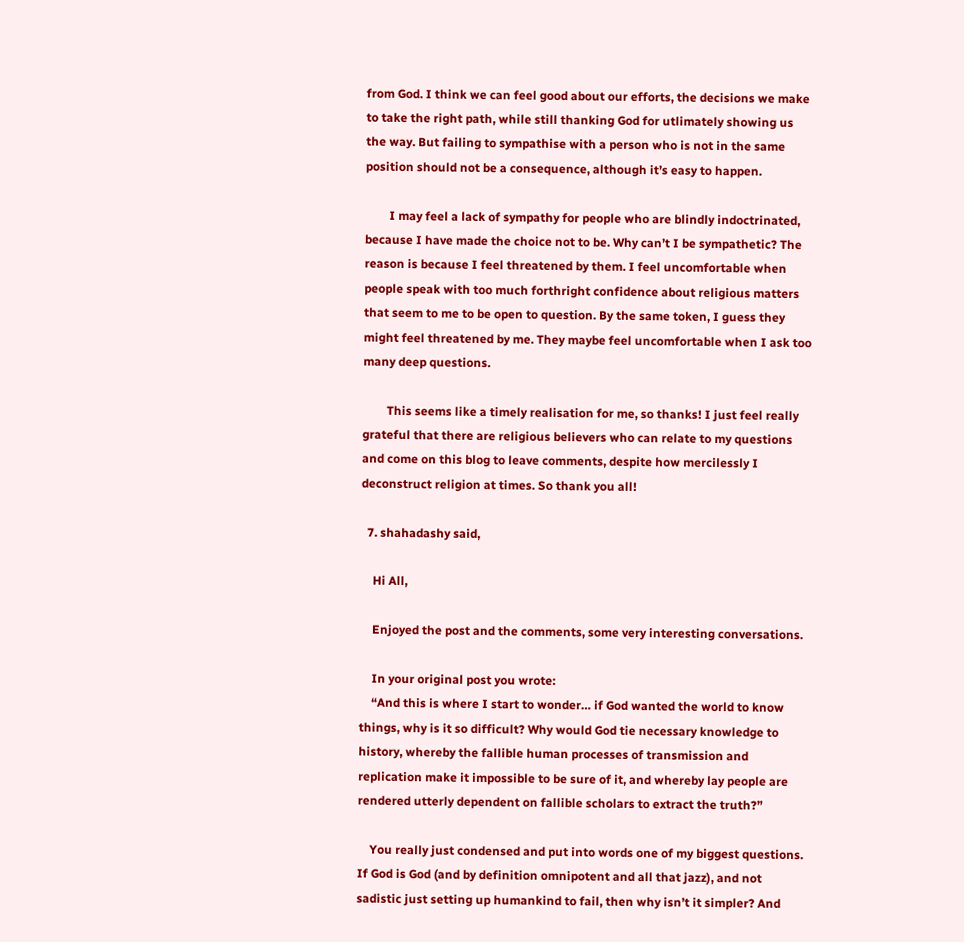from God. I think we can feel good about our efforts, the decisions we make to take the right path, while still thanking God for utlimately showing us the way. But failing to sympathise with a person who is not in the same position should not be a consequence, although it’s easy to happen.

        I may feel a lack of sympathy for people who are blindly indoctrinated, because I have made the choice not to be. Why can’t I be sympathetic? The reason is because I feel threatened by them. I feel uncomfortable when people speak with too much forthright confidence about religious matters that seem to me to be open to question. By the same token, I guess they might feel threatened by me. They maybe feel uncomfortable when I ask too many deep questions.

        This seems like a timely realisation for me, so thanks! I just feel really grateful that there are religious believers who can relate to my questions and come on this blog to leave comments, despite how mercilessly I deconstruct religion at times. So thank you all!

  7. shahadashy said,

    Hi All,

    Enjoyed the post and the comments, some very interesting conversations.

    In your original post you wrote:
    “And this is where I start to wonder… if God wanted the world to know things, why is it so difficult? Why would God tie necessary knowledge to history, whereby the fallible human processes of transmission and replication make it impossible to be sure of it, and whereby lay people are rendered utterly dependent on fallible scholars to extract the truth?”

    You really just condensed and put into words one of my biggest questions. If God is God (and by definition omnipotent and all that jazz), and not sadistic just setting up humankind to fail, then why isn’t it simpler? And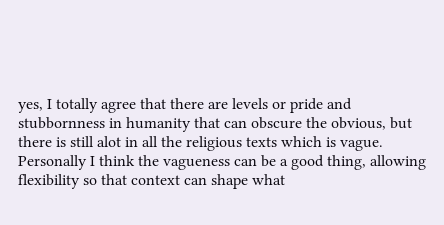yes, I totally agree that there are levels or pride and stubbornness in humanity that can obscure the obvious, but there is still alot in all the religious texts which is vague. Personally I think the vagueness can be a good thing, allowing flexibility so that context can shape what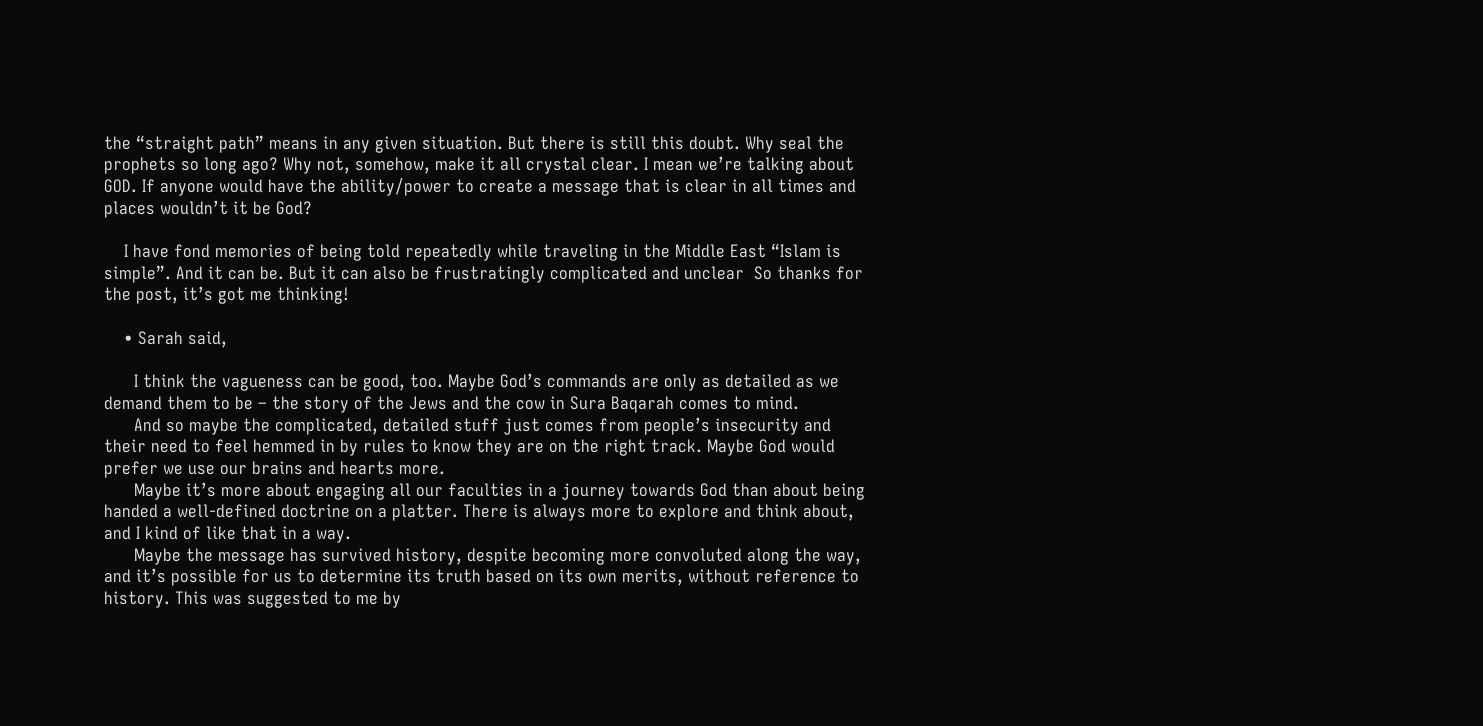the “straight path” means in any given situation. But there is still this doubt. Why seal the prophets so long ago? Why not, somehow, make it all crystal clear. I mean we’re talking about GOD. If anyone would have the ability/power to create a message that is clear in all times and places wouldn’t it be God?

    I have fond memories of being told repeatedly while traveling in the Middle East “Islam is simple”. And it can be. But it can also be frustratingly complicated and unclear  So thanks for the post, it’s got me thinking!

    • Sarah said,

      I think the vagueness can be good, too. Maybe God’s commands are only as detailed as we demand them to be – the story of the Jews and the cow in Sura Baqarah comes to mind.
      And so maybe the complicated, detailed stuff just comes from people’s insecurity and their need to feel hemmed in by rules to know they are on the right track. Maybe God would prefer we use our brains and hearts more.
      Maybe it’s more about engaging all our faculties in a journey towards God than about being handed a well-defined doctrine on a platter. There is always more to explore and think about, and I kind of like that in a way.
      Maybe the message has survived history, despite becoming more convoluted along the way, and it’s possible for us to determine its truth based on its own merits, without reference to history. This was suggested to me by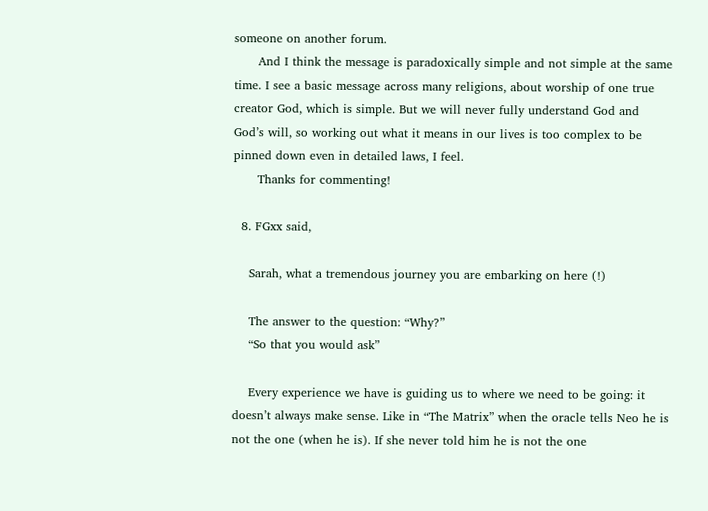someone on another forum.
      And I think the message is paradoxically simple and not simple at the same time. I see a basic message across many religions, about worship of one true creator God, which is simple. But we will never fully understand God and God’s will, so working out what it means in our lives is too complex to be pinned down even in detailed laws, I feel.
      Thanks for commenting!

  8. FGxx said,

    Sarah, what a tremendous journey you are embarking on here (!)

    The answer to the question: “Why?”
    “So that you would ask”

    Every experience we have is guiding us to where we need to be going: it doesn’t always make sense. Like in “The Matrix” when the oracle tells Neo he is not the one (when he is). If she never told him he is not the one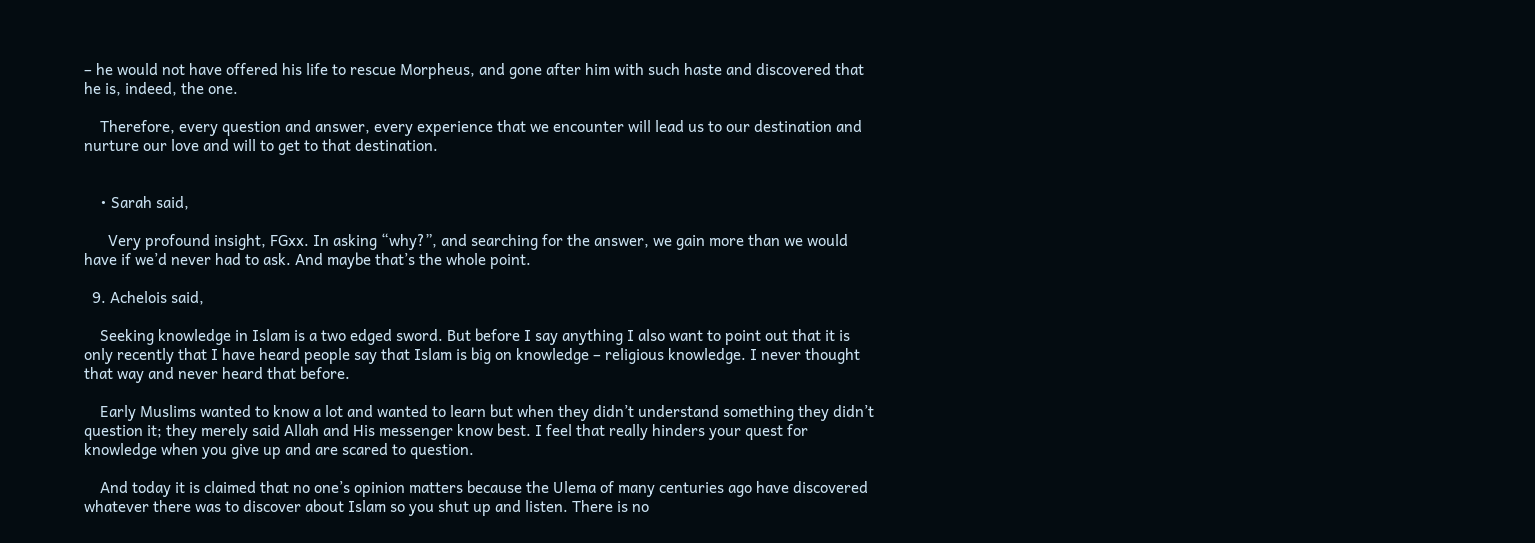– he would not have offered his life to rescue Morpheus, and gone after him with such haste and discovered that he is, indeed, the one.

    Therefore, every question and answer, every experience that we encounter will lead us to our destination and nurture our love and will to get to that destination.


    • Sarah said,

      Very profound insight, FGxx. In asking “why?”, and searching for the answer, we gain more than we would have if we’d never had to ask. And maybe that’s the whole point.

  9. Achelois said,

    Seeking knowledge in Islam is a two edged sword. But before I say anything I also want to point out that it is only recently that I have heard people say that Islam is big on knowledge – religious knowledge. I never thought that way and never heard that before.

    Early Muslims wanted to know a lot and wanted to learn but when they didn’t understand something they didn’t question it; they merely said Allah and His messenger know best. I feel that really hinders your quest for knowledge when you give up and are scared to question.

    And today it is claimed that no one’s opinion matters because the Ulema of many centuries ago have discovered whatever there was to discover about Islam so you shut up and listen. There is no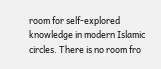room for self-explored knowledge in modern Islamic circles. There is no room fro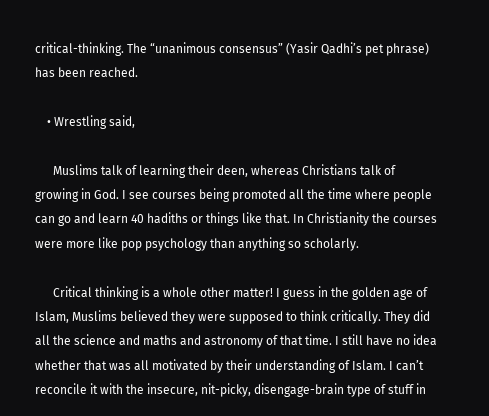critical-thinking. The “unanimous consensus” (Yasir Qadhi’s pet phrase) has been reached.

    • Wrestling said,

      Muslims talk of learning their deen, whereas Christians talk of growing in God. I see courses being promoted all the time where people can go and learn 40 hadiths or things like that. In Christianity the courses were more like pop psychology than anything so scholarly.

      Critical thinking is a whole other matter! I guess in the golden age of Islam, Muslims believed they were supposed to think critically. They did all the science and maths and astronomy of that time. I still have no idea whether that was all motivated by their understanding of Islam. I can’t reconcile it with the insecure, nit-picky, disengage-brain type of stuff in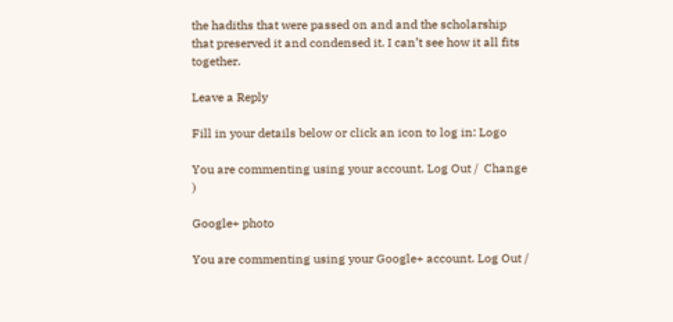the hadiths that were passed on and and the scholarship that preserved it and condensed it. I can’t see how it all fits together.

Leave a Reply

Fill in your details below or click an icon to log in: Logo

You are commenting using your account. Log Out /  Change )

Google+ photo

You are commenting using your Google+ account. Log Out /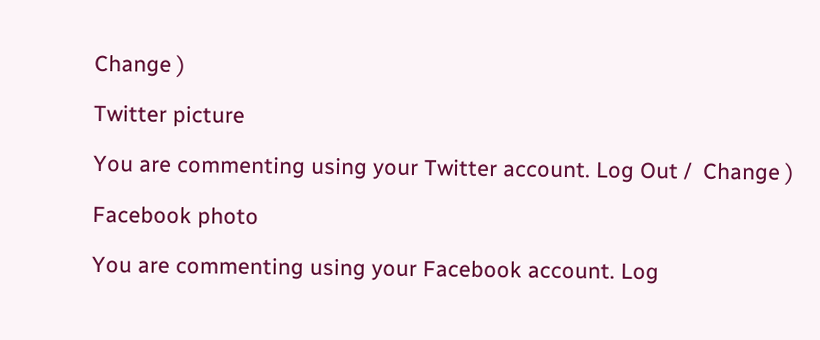Change )

Twitter picture

You are commenting using your Twitter account. Log Out /  Change )

Facebook photo

You are commenting using your Facebook account. Log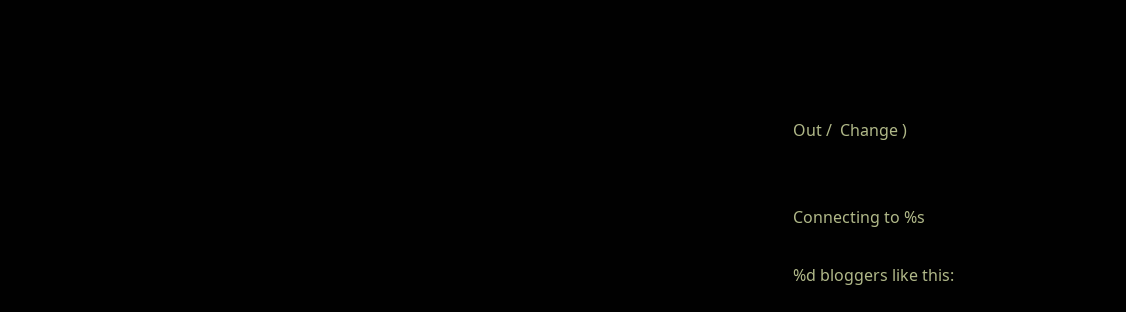Out /  Change )


Connecting to %s

%d bloggers like this: